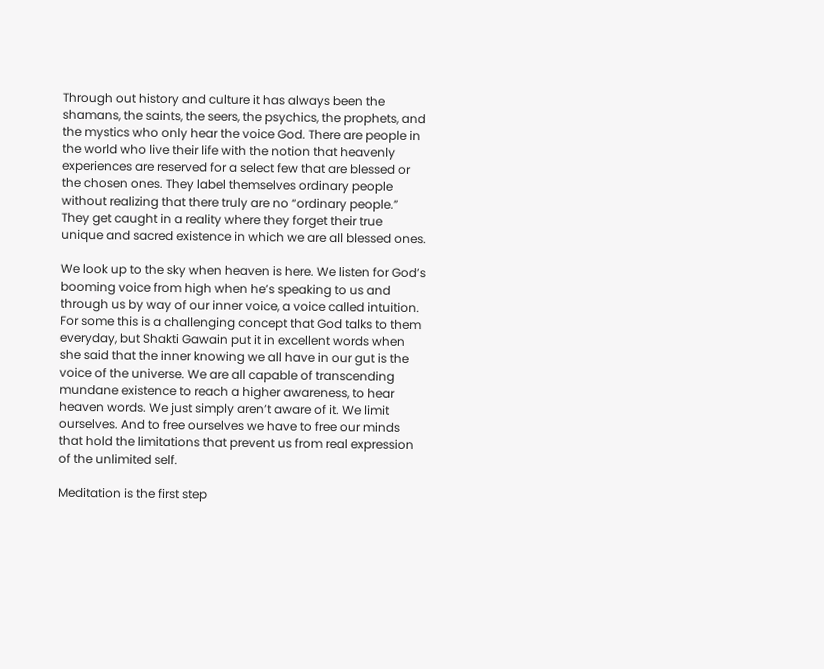Through out history and culture it has always been the shamans, the saints, the seers, the psychics, the prophets, and the mystics who only hear the voice God. There are people in the world who live their life with the notion that heavenly experiences are reserved for a select few that are blessed or the chosen ones. They label themselves ordinary people without realizing that there truly are no “ordinary people.” They get caught in a reality where they forget their true unique and sacred existence in which we are all blessed ones.

We look up to the sky when heaven is here. We listen for God’s booming voice from high when he’s speaking to us and through us by way of our inner voice, a voice called intuition. For some this is a challenging concept that God talks to them everyday, but Shakti Gawain put it in excellent words when she said that the inner knowing we all have in our gut is the voice of the universe. We are all capable of transcending mundane existence to reach a higher awareness, to hear heaven words. We just simply aren’t aware of it. We limit ourselves. And to free ourselves we have to free our minds that hold the limitations that prevent us from real expression of the unlimited self.

Meditation is the first step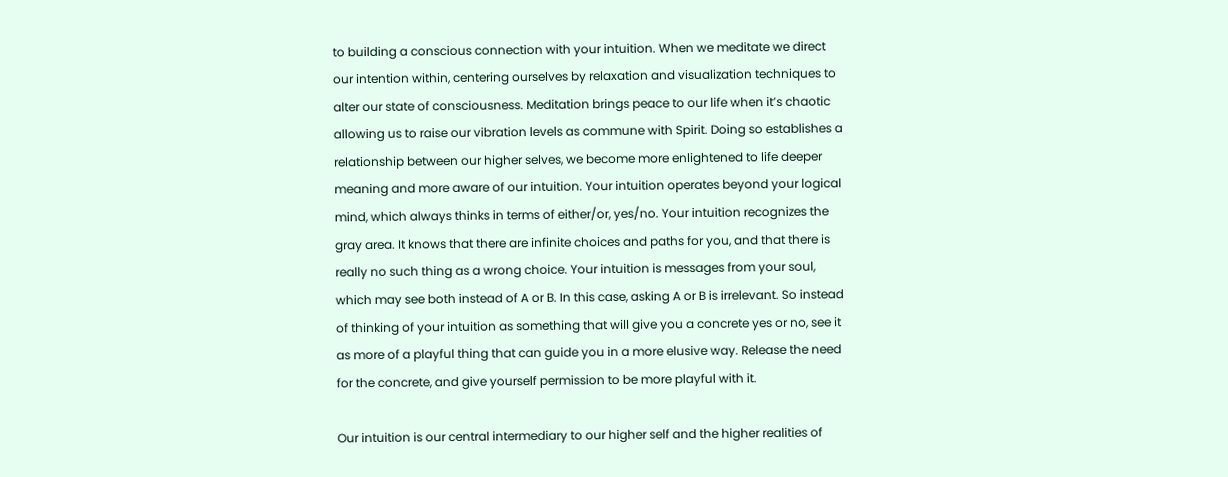to building a conscious connection with your intuition. When we meditate we direct our intention within, centering ourselves by relaxation and visualization techniques to alter our state of consciousness. Meditation brings peace to our life when it’s chaotic allowing us to raise our vibration levels as commune with Spirit. Doing so establishes a relationship between our higher selves, we become more enlightened to life deeper meaning and more aware of our intuition. Your intuition operates beyond your logical mind, which always thinks in terms of either/or, yes/no. Your intuition recognizes the gray area. It knows that there are infinite choices and paths for you, and that there is really no such thing as a wrong choice. Your intuition is messages from your soul, which may see both instead of A or B. In this case, asking A or B is irrelevant. So instead of thinking of your intuition as something that will give you a concrete yes or no, see it as more of a playful thing that can guide you in a more elusive way. Release the need for the concrete, and give yourself permission to be more playful with it.

Our intuition is our central intermediary to our higher self and the higher realities of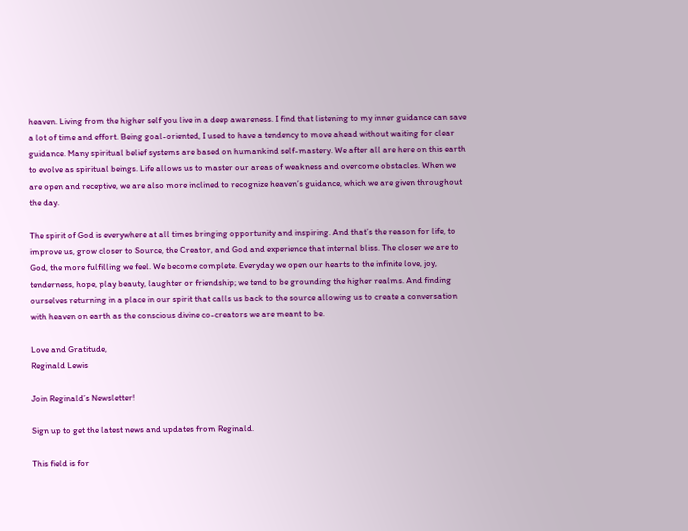heaven. Living from the higher self you live in a deep awareness. I find that listening to my inner guidance can save a lot of time and effort. Being goal-oriented, I used to have a tendency to move ahead without waiting for clear guidance. Many spiritual belief systems are based on humankind self-mastery. We after all are here on this earth to evolve as spiritual beings. Life allows us to master our areas of weakness and overcome obstacles. When we are open and receptive, we are also more inclined to recognize heaven’s guidance, which we are given throughout the day.

The spirit of God is everywhere at all times bringing opportunity and inspiring. And that’s the reason for life, to improve us, grow closer to Source, the Creator, and God and experience that internal bliss. The closer we are to God, the more fulfilling we feel. We become complete. Everyday we open our hearts to the infinite love, joy, tenderness, hope, play beauty, laughter or friendship; we tend to be grounding the higher realms. And finding ourselves returning in a place in our spirit that calls us back to the source allowing us to create a conversation with heaven on earth as the conscious divine co-creators we are meant to be.

Love and Gratitude,
Reginald Lewis

Join Reginald’s Newsletter!

Sign up to get the latest news and updates from Reginald.

This field is for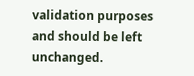validation purposes and should be left unchanged.